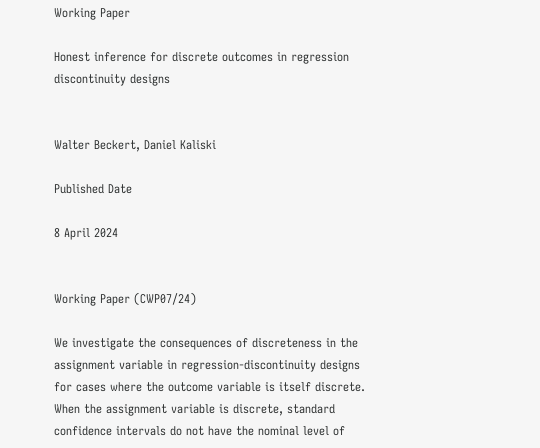Working Paper

Honest inference for discrete outcomes in regression discontinuity designs


Walter Beckert, Daniel Kaliski

Published Date

8 April 2024


Working Paper (CWP07/24)

We investigate the consequences of discreteness in the assignment variable in regression-discontinuity designs for cases where the outcome variable is itself discrete. When the assignment variable is discrete, standard confidence intervals do not have the nominal level of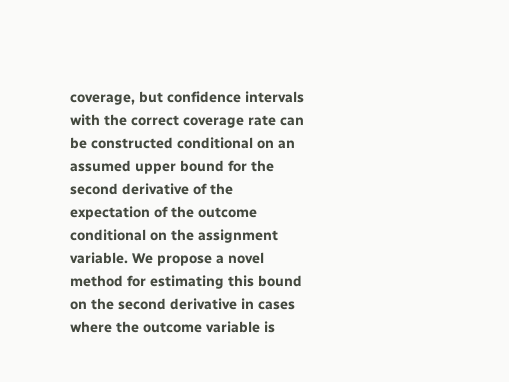coverage, but confidence intervals with the correct coverage rate can be constructed conditional on an assumed upper bound for the second derivative of the expectation of the outcome conditional on the assignment variable. We propose a novel method for estimating this bound on the second derivative in cases where the outcome variable is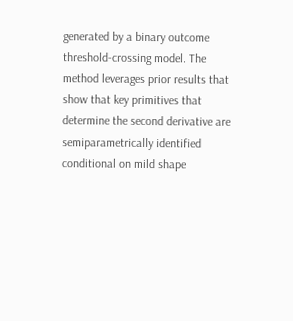generated by a binary outcome threshold-crossing model. The method leverages prior results that show that key primitives that determine the second derivative are semiparametrically identified conditional on mild shape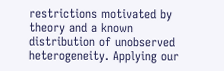restrictions motivated by theory and a known distribution of unobserved heterogeneity. Applying our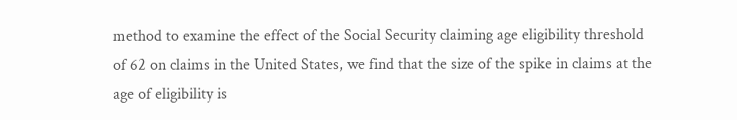method to examine the effect of the Social Security claiming age eligibility threshold of 62 on claims in the United States, we find that the size of the spike in claims at the age of eligibility is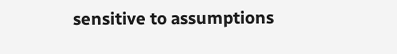sensitive to assumptions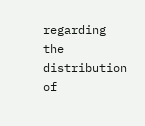regarding the distribution of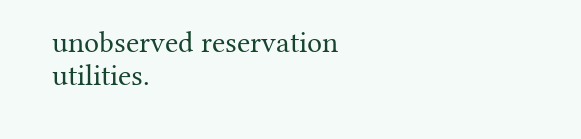unobserved reservation utilities.